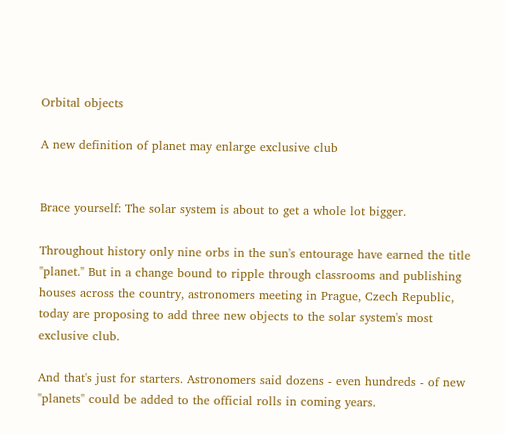Orbital objects

A new definition of planet may enlarge exclusive club


Brace yourself: The solar system is about to get a whole lot bigger.

Throughout history only nine orbs in the sun's entourage have earned the title "planet." But in a change bound to ripple through classrooms and publishing houses across the country, astronomers meeting in Prague, Czech Republic, today are proposing to add three new objects to the solar system's most exclusive club.

And that's just for starters. Astronomers said dozens - even hundreds - of new "planets" could be added to the official rolls in coming years.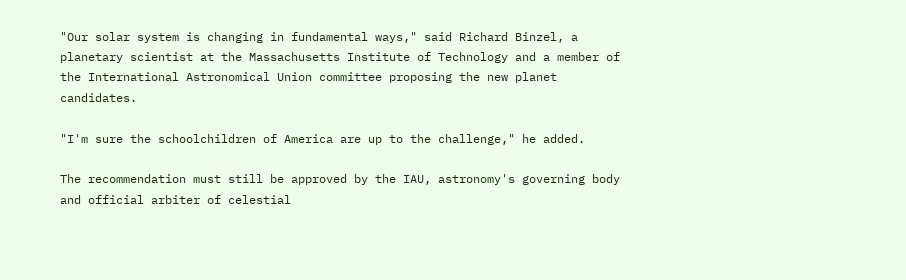"Our solar system is changing in fundamental ways," said Richard Binzel, a planetary scientist at the Massachusetts Institute of Technology and a member of the International Astronomical Union committee proposing the new planet candidates.

"I'm sure the schoolchildren of America are up to the challenge," he added.

The recommendation must still be approved by the IAU, astronomy's governing body and official arbiter of celestial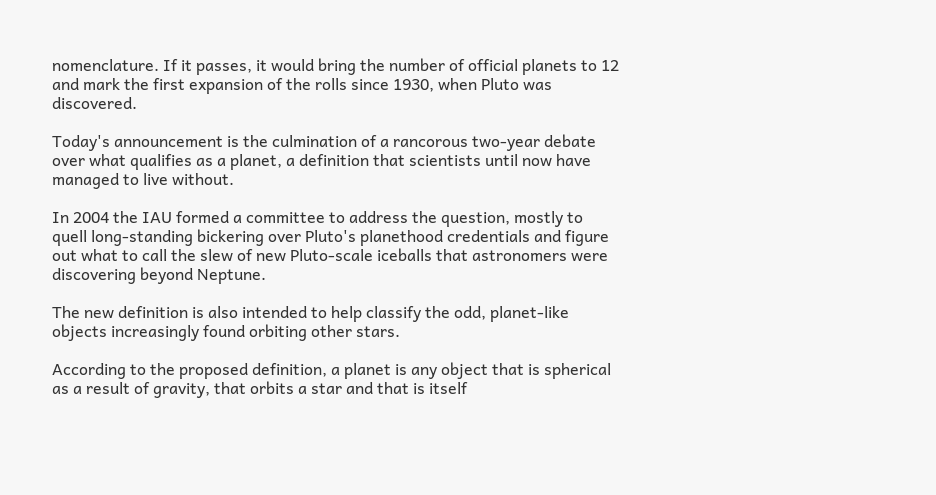nomenclature. If it passes, it would bring the number of official planets to 12 and mark the first expansion of the rolls since 1930, when Pluto was discovered.

Today's announcement is the culmination of a rancorous two-year debate over what qualifies as a planet, a definition that scientists until now have managed to live without.

In 2004 the IAU formed a committee to address the question, mostly to quell long-standing bickering over Pluto's planethood credentials and figure out what to call the slew of new Pluto-scale iceballs that astronomers were discovering beyond Neptune.

The new definition is also intended to help classify the odd, planet-like objects increasingly found orbiting other stars.

According to the proposed definition, a planet is any object that is spherical as a result of gravity, that orbits a star and that is itself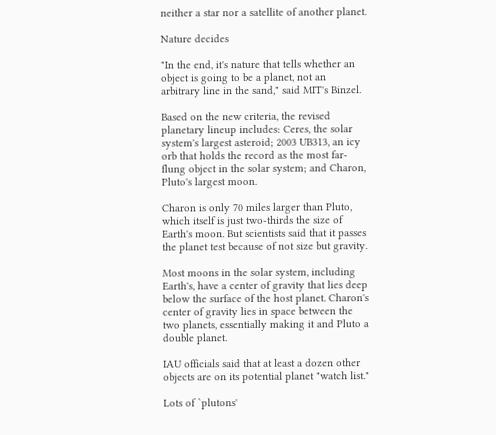neither a star nor a satellite of another planet.

Nature decides

"In the end, it's nature that tells whether an object is going to be a planet, not an arbitrary line in the sand," said MIT's Binzel.

Based on the new criteria, the revised planetary lineup includes: Ceres, the solar system's largest asteroid; 2003 UB313, an icy orb that holds the record as the most far-flung object in the solar system; and Charon, Pluto's largest moon.

Charon is only 70 miles larger than Pluto, which itself is just two-thirds the size of Earth's moon. But scientists said that it passes the planet test because of not size but gravity.

Most moons in the solar system, including Earth's, have a center of gravity that lies deep below the surface of the host planet. Charon's center of gravity lies in space between the two planets, essentially making it and Pluto a double planet.

IAU officials said that at least a dozen other objects are on its potential planet "watch list."

Lots of `plutons'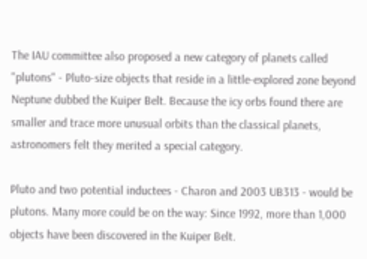The IAU committee also proposed a new category of planets called "plutons" - Pluto-size objects that reside in a little-explored zone beyond Neptune dubbed the Kuiper Belt. Because the icy orbs found there are smaller and trace more unusual orbits than the classical planets, astronomers felt they merited a special category.

Pluto and two potential inductees - Charon and 2003 UB313 - would be plutons. Many more could be on the way: Since 1992, more than 1,000 objects have been discovered in the Kuiper Belt.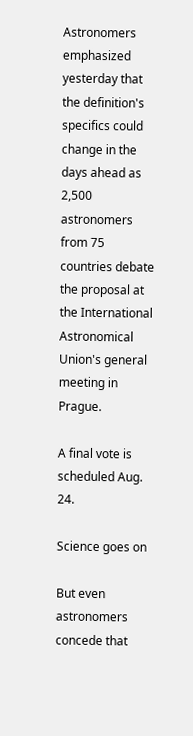Astronomers emphasized yesterday that the definition's specifics could change in the days ahead as 2,500 astronomers from 75 countries debate the proposal at the International Astronomical Union's general meeting in Prague.

A final vote is scheduled Aug. 24.

Science goes on

But even astronomers concede that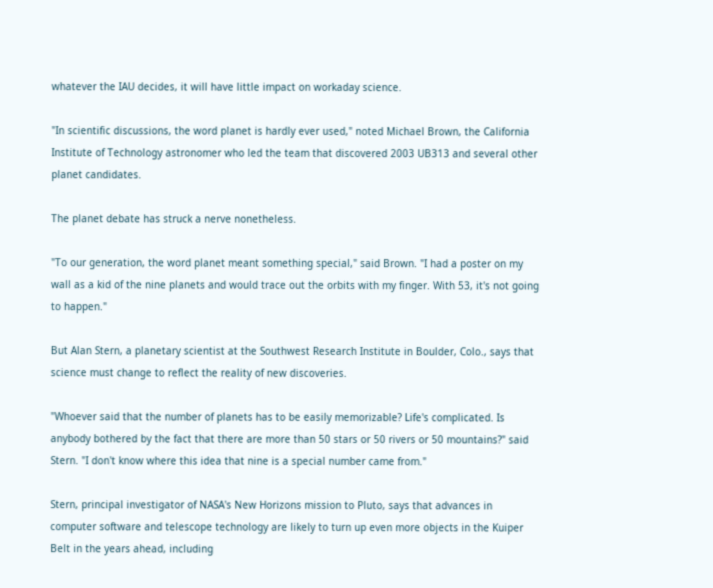whatever the IAU decides, it will have little impact on workaday science.

"In scientific discussions, the word planet is hardly ever used," noted Michael Brown, the California Institute of Technology astronomer who led the team that discovered 2003 UB313 and several other planet candidates.

The planet debate has struck a nerve nonetheless.

"To our generation, the word planet meant something special," said Brown. "I had a poster on my wall as a kid of the nine planets and would trace out the orbits with my finger. With 53, it's not going to happen."

But Alan Stern, a planetary scientist at the Southwest Research Institute in Boulder, Colo., says that science must change to reflect the reality of new discoveries.

"Whoever said that the number of planets has to be easily memorizable? Life's complicated. Is anybody bothered by the fact that there are more than 50 stars or 50 rivers or 50 mountains?" said Stern. "I don't know where this idea that nine is a special number came from."

Stern, principal investigator of NASA's New Horizons mission to Pluto, says that advances in computer software and telescope technology are likely to turn up even more objects in the Kuiper Belt in the years ahead, including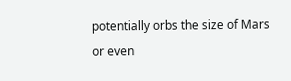potentially orbs the size of Mars or even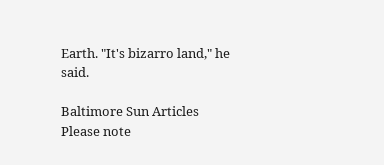Earth. "It's bizarro land," he said.

Baltimore Sun Articles
Please note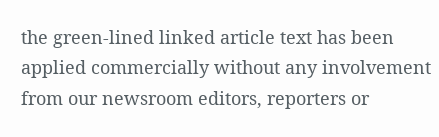the green-lined linked article text has been applied commercially without any involvement from our newsroom editors, reporters or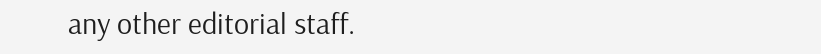any other editorial staff.